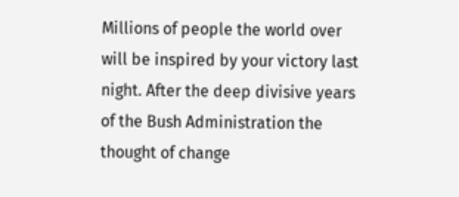Millions of people the world over will be inspired by your victory last night. After the deep divisive years of the Bush Administration the thought of change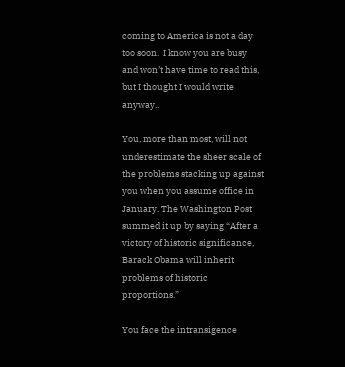coming to America is not a day too soon.  I know you are busy and won’t have time to read this, but I thought I would write anyway..

You, more than most, will not underestimate the sheer scale of the problems stacking up against you when you assume office in January. The Washington Post summed it up by saying “After a victory of historic significance, Barack Obama will inherit problems of historic proportions.”

You face the intransigence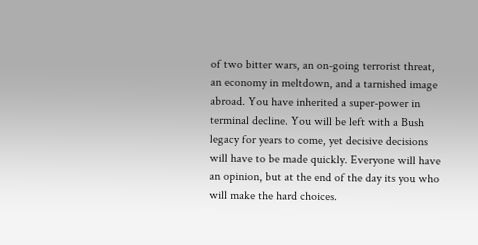of two bitter wars, an on-going terrorist threat, an economy in meltdown, and a tarnished image abroad. You have inherited a super-power in terminal decline. You will be left with a Bush legacy for years to come, yet decisive decisions will have to be made quickly. Everyone will have an opinion, but at the end of the day its you who will make the hard choices.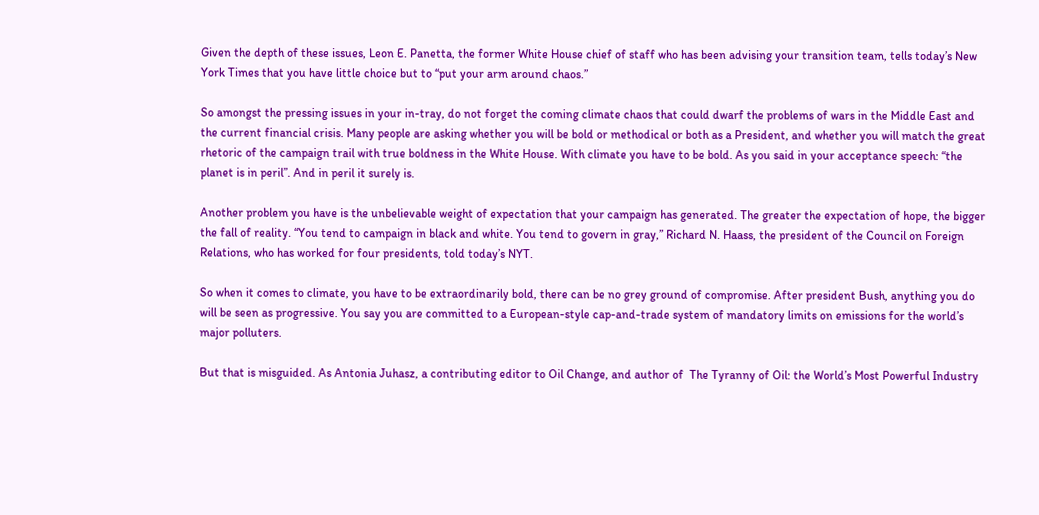Given the depth of these issues, Leon E. Panetta, the former White House chief of staff who has been advising your transition team, tells today’s New York Times that you have little choice but to “put your arm around chaos.”

So amongst the pressing issues in your in-tray, do not forget the coming climate chaos that could dwarf the problems of wars in the Middle East and the current financial crisis. Many people are asking whether you will be bold or methodical or both as a President, and whether you will match the great rhetoric of the campaign trail with true boldness in the White House. With climate you have to be bold. As you said in your acceptance speech: “the planet is in peril”. And in peril it surely is.

Another problem you have is the unbelievable weight of expectation that your campaign has generated. The greater the expectation of hope, the bigger the fall of reality. “You tend to campaign in black and white. You tend to govern in gray,” Richard N. Haass, the president of the Council on Foreign Relations, who has worked for four presidents, told today’s NYT.

So when it comes to climate, you have to be extraordinarily bold, there can be no grey ground of compromise. After president Bush, anything you do will be seen as progressive. You say you are committed to a European-style cap-and-trade system of mandatory limits on emissions for the world’s major polluters.

But that is misguided. As Antonia Juhasz, a contributing editor to Oil Change, and author of  The Tyranny of Oil: the World’s Most Powerful Industry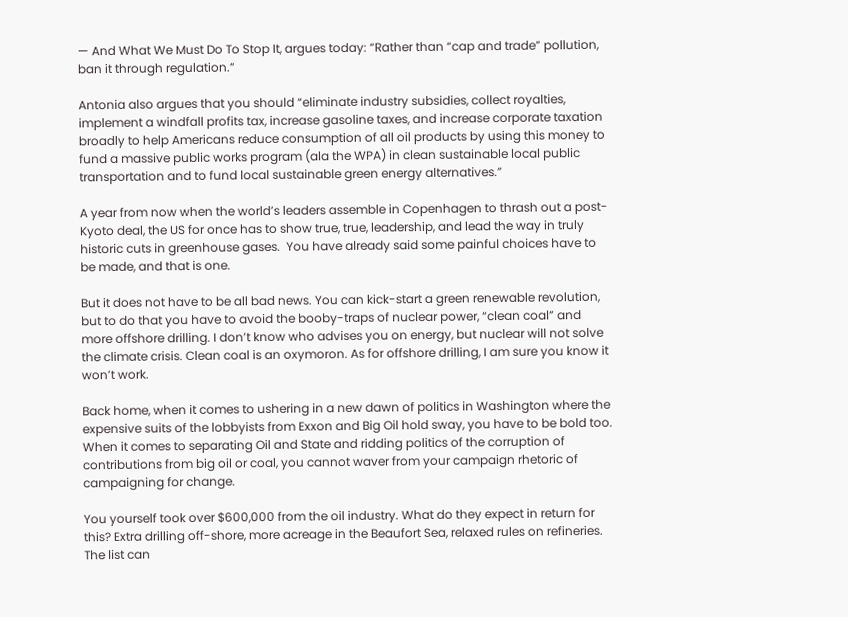— And What We Must Do To Stop It, argues today: “Rather than “cap and trade” pollution, ban it through regulation.”

Antonia also argues that you should “eliminate industry subsidies, collect royalties, implement a windfall profits tax, increase gasoline taxes, and increase corporate taxation broadly to help Americans reduce consumption of all oil products by using this money to fund a massive public works program (ala the WPA) in clean sustainable local public transportation and to fund local sustainable green energy alternatives.”

A year from now when the world’s leaders assemble in Copenhagen to thrash out a post-Kyoto deal, the US for once has to show true, true, leadership, and lead the way in truly historic cuts in greenhouse gases.  You have already said some painful choices have to be made, and that is one.

But it does not have to be all bad news. You can kick-start a green renewable revolution, but to do that you have to avoid the booby-traps of nuclear power, “clean coal” and more offshore drilling. I don’t know who advises you on energy, but nuclear will not solve the climate crisis. Clean coal is an oxymoron. As for offshore drilling, I am sure you know it won’t work.

Back home, when it comes to ushering in a new dawn of politics in Washington where the expensive suits of the lobbyists from Exxon and Big Oil hold sway, you have to be bold too. When it comes to separating Oil and State and ridding politics of the corruption of contributions from big oil or coal, you cannot waver from your campaign rhetoric of campaigning for change.

You yourself took over $600,000 from the oil industry. What do they expect in return for this? Extra drilling off-shore, more acreage in the Beaufort Sea, relaxed rules on refineries. The list can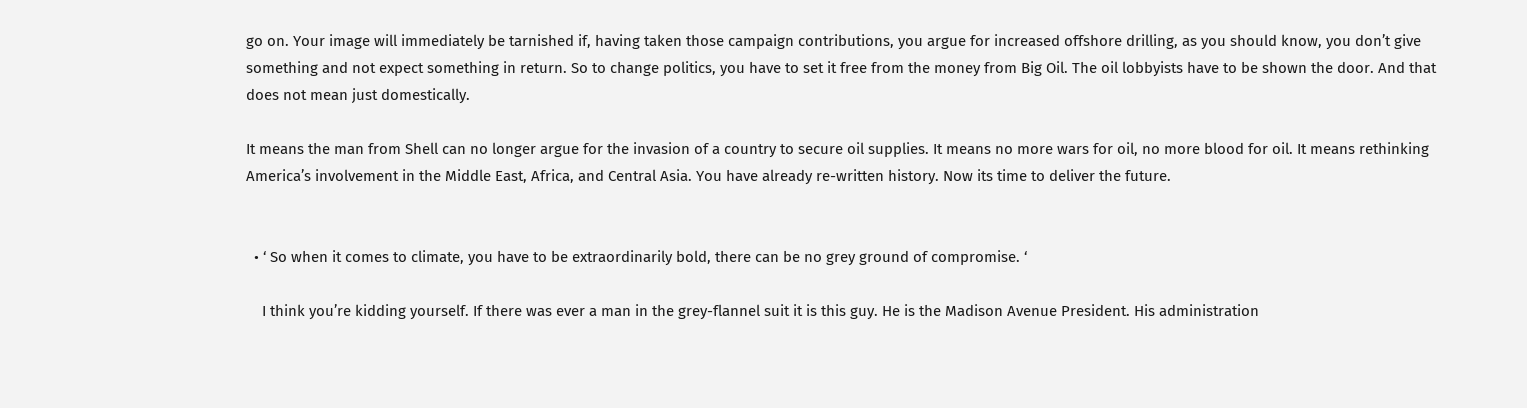go on. Your image will immediately be tarnished if, having taken those campaign contributions, you argue for increased offshore drilling, as you should know, you don’t give something and not expect something in return. So to change politics, you have to set it free from the money from Big Oil. The oil lobbyists have to be shown the door. And that does not mean just domestically.

It means the man from Shell can no longer argue for the invasion of a country to secure oil supplies. It means no more wars for oil, no more blood for oil. It means rethinking America’s involvement in the Middle East, Africa, and Central Asia. You have already re-written history. Now its time to deliver the future.


  • ‘ So when it comes to climate, you have to be extraordinarily bold, there can be no grey ground of compromise. ‘

    I think you’re kidding yourself. If there was ever a man in the grey-flannel suit it is this guy. He is the Madison Avenue President. His administration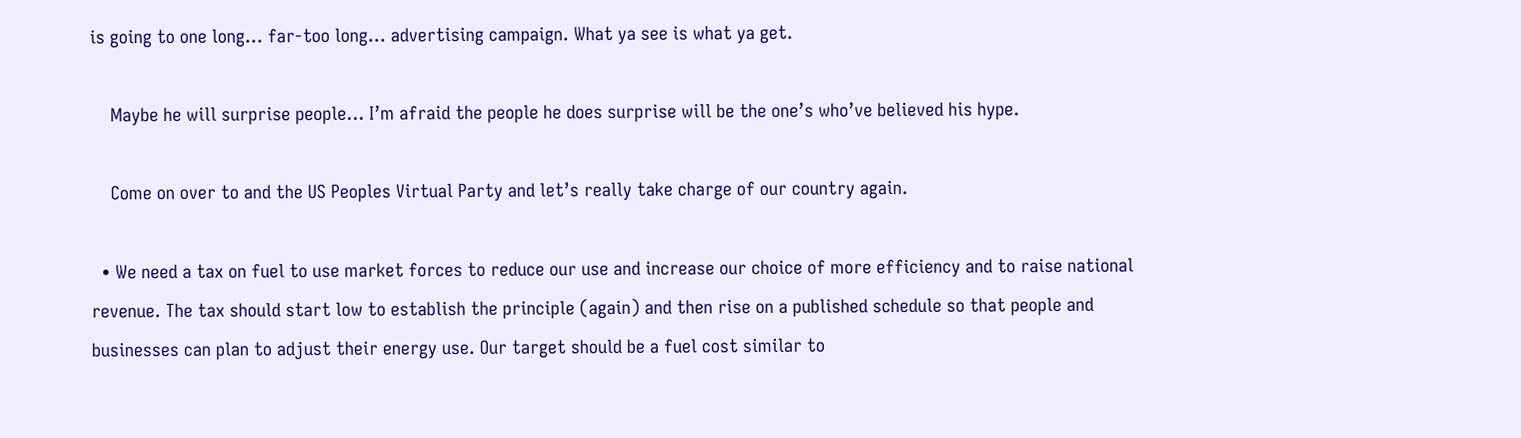is going to one long… far-too long… advertising campaign. What ya see is what ya get.

    Maybe he will surprise people… I’m afraid the people he does surprise will be the one’s who’ve believed his hype.

    Come on over to and the US Peoples Virtual Party and let’s really take charge of our country again.

  • We need a tax on fuel to use market forces to reduce our use and increase our choice of more efficiency and to raise national revenue. The tax should start low to establish the principle (again) and then rise on a published schedule so that people and businesses can plan to adjust their energy use. Our target should be a fuel cost similar to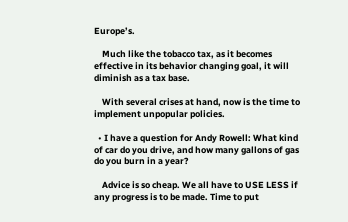Europe’s.

    Much like the tobacco tax, as it becomes effective in its behavior changing goal, it will diminish as a tax base.

    With several crises at hand, now is the time to implement unpopular policies.

  • I have a question for Andy Rowell: What kind of car do you drive, and how many gallons of gas do you burn in a year?

    Advice is so cheap. We all have to USE LESS if any progress is to be made. Time to put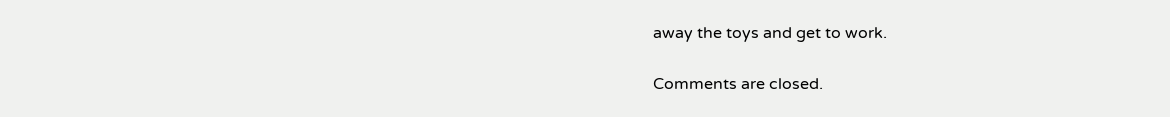away the toys and get to work.

Comments are closed.